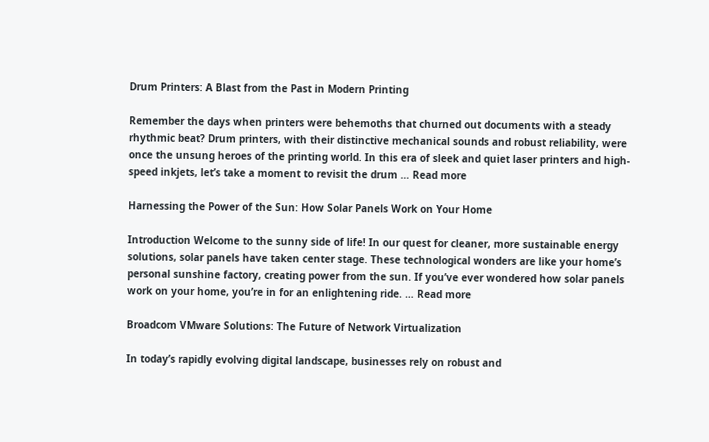Drum Printers: A Blast from the Past in Modern Printing

Remember the days when printers were behemoths that churned out documents with a steady rhythmic beat? Drum printers, with their distinctive mechanical sounds and robust reliability, were once the unsung heroes of the printing world. In this era of sleek and quiet laser printers and high-speed inkjets, let’s take a moment to revisit the drum … Read more

Harnessing the Power of the Sun: How Solar Panels Work on Your Home

Introduction Welcome to the sunny side of life! In our quest for cleaner, more sustainable energy solutions, solar panels have taken center stage. These technological wonders are like your home’s personal sunshine factory, creating power from the sun. If you’ve ever wondered how solar panels work on your home, you’re in for an enlightening ride. … Read more

Broadcom VMware Solutions: The Future of Network Virtualization

In today’s rapidly evolving digital landscape, businesses rely on robust and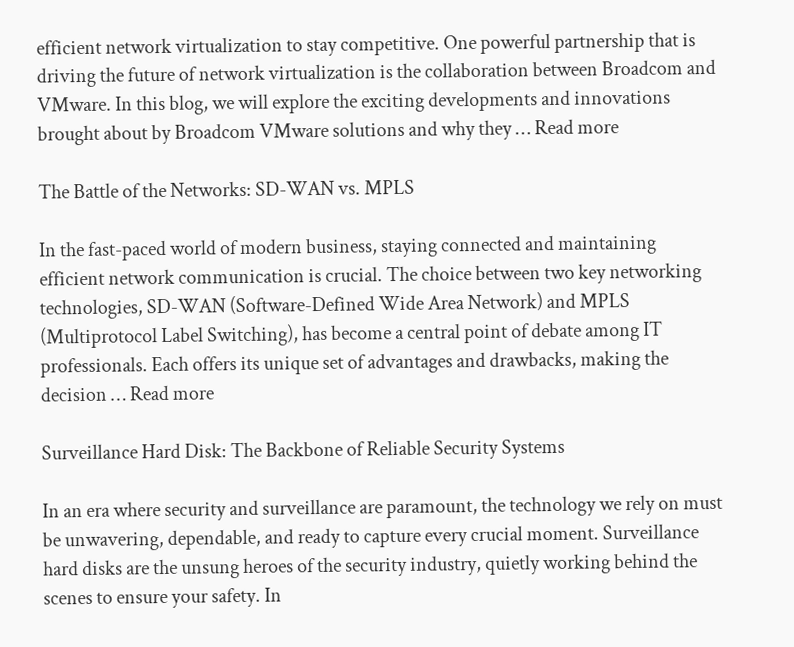efficient network virtualization to stay competitive. One powerful partnership that is driving the future of network virtualization is the collaboration between Broadcom and VMware. In this blog, we will explore the exciting developments and innovations brought about by Broadcom VMware solutions and why they … Read more

The Battle of the Networks: SD-WAN vs. MPLS

In the fast-paced world of modern business, staying connected and maintaining efficient network communication is crucial. The choice between two key networking technologies, SD-WAN (Software-Defined Wide Area Network) and MPLS (Multiprotocol Label Switching), has become a central point of debate among IT professionals. Each offers its unique set of advantages and drawbacks, making the decision … Read more

Surveillance Hard Disk: The Backbone of Reliable Security Systems

In an era where security and surveillance are paramount, the technology we rely on must be unwavering, dependable, and ready to capture every crucial moment. Surveillance hard disks are the unsung heroes of the security industry, quietly working behind the scenes to ensure your safety. In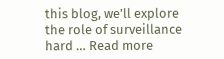this blog, we’ll explore the role of surveillance hard … Read more